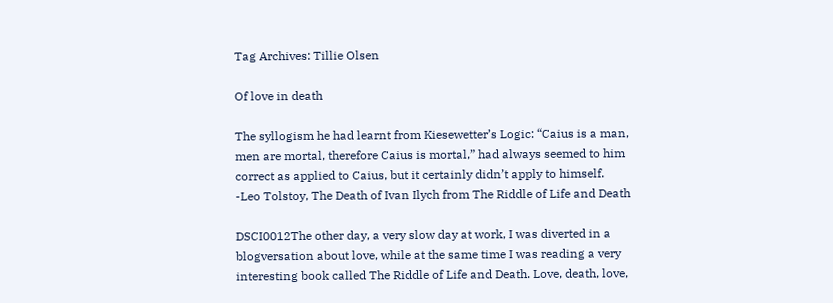Tag Archives: Tillie Olsen

Of love in death

The syllogism he had learnt from Kiesewetter’s Logic: “Caius is a man, men are mortal, therefore Caius is mortal,” had always seemed to him correct as applied to Caius, but it certainly didn’t apply to himself.
-Leo Tolstoy, The Death of Ivan Ilych from The Riddle of Life and Death

DSCI0012The other day, a very slow day at work, I was diverted in a blogversation about love, while at the same time I was reading a very interesting book called The Riddle of Life and Death. Love, death, love,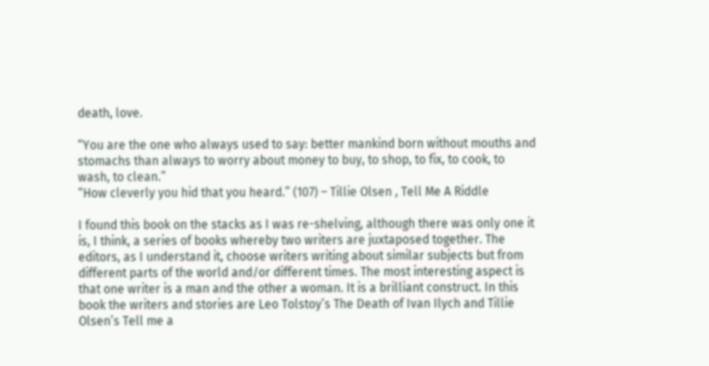death, love.

“You are the one who always used to say: better mankind born without mouths and stomachs than always to worry about money to buy, to shop, to fix, to cook, to wash, to clean.”
“How cleverly you hid that you heard.” (107) – Tillie Olsen , Tell Me A Riddle

I found this book on the stacks as I was re-shelving, although there was only one it is, I think, a series of books whereby two writers are juxtaposed together. The editors, as I understand it, choose writers writing about similar subjects but from different parts of the world and/or different times. The most interesting aspect is that one writer is a man and the other a woman. It is a brilliant construct. In this book the writers and stories are Leo Tolstoy’s The Death of Ivan Ilych and Tillie Olsen’s Tell me a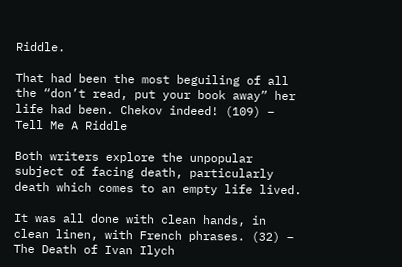Riddle.

That had been the most beguiling of all the “don’t read, put your book away” her life had been. Chekov indeed! (109) – Tell Me A Riddle

Both writers explore the unpopular subject of facing death, particularly death which comes to an empty life lived.

It was all done with clean hands, in clean linen, with French phrases. (32) – The Death of Ivan Ilych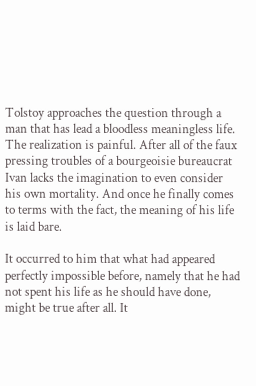Tolstoy approaches the question through a man that has lead a bloodless meaningless life. The realization is painful. After all of the faux pressing troubles of a bourgeoisie bureaucrat Ivan lacks the imagination to even consider his own mortality. And once he finally comes to terms with the fact, the meaning of his life is laid bare.

It occurred to him that what had appeared perfectly impossible before, namely that he had not spent his life as he should have done, might be true after all. It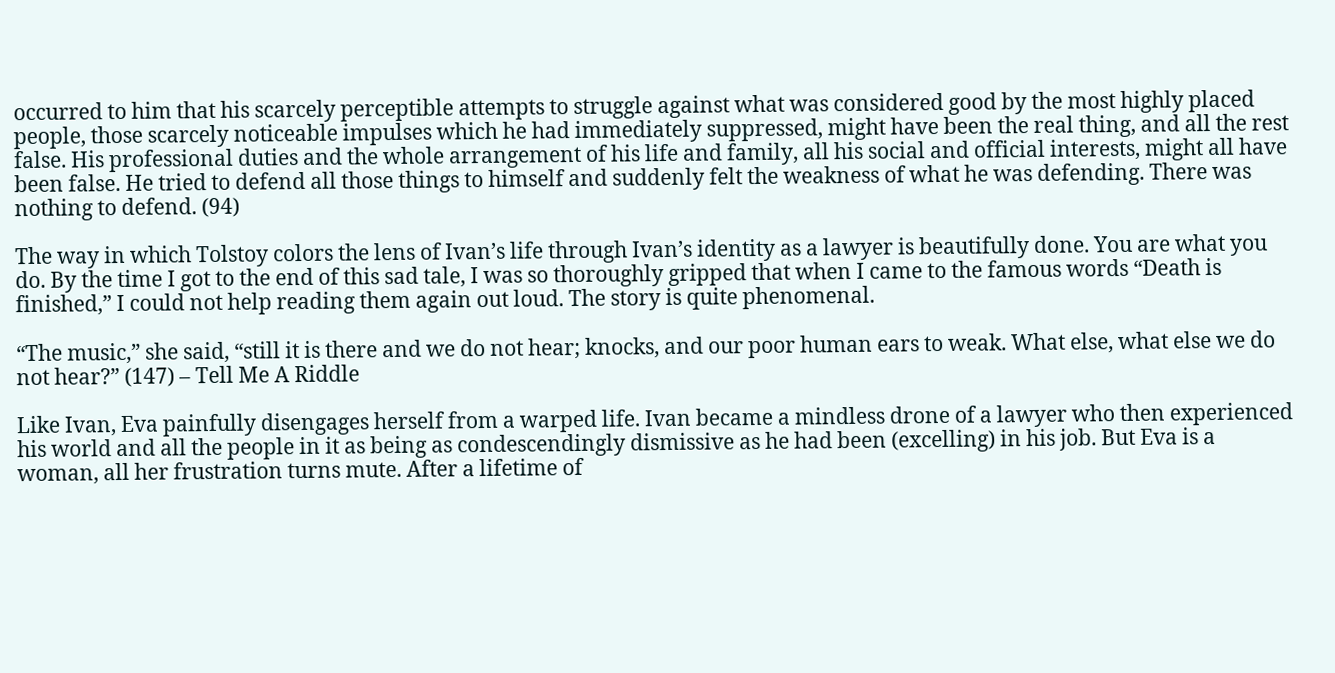occurred to him that his scarcely perceptible attempts to struggle against what was considered good by the most highly placed people, those scarcely noticeable impulses which he had immediately suppressed, might have been the real thing, and all the rest false. His professional duties and the whole arrangement of his life and family, all his social and official interests, might all have been false. He tried to defend all those things to himself and suddenly felt the weakness of what he was defending. There was nothing to defend. (94)

The way in which Tolstoy colors the lens of Ivan’s life through Ivan’s identity as a lawyer is beautifully done. You are what you do. By the time I got to the end of this sad tale, I was so thoroughly gripped that when I came to the famous words “Death is finished,” I could not help reading them again out loud. The story is quite phenomenal.

“The music,” she said, “still it is there and we do not hear; knocks, and our poor human ears to weak. What else, what else we do not hear?” (147) – Tell Me A Riddle

Like Ivan, Eva painfully disengages herself from a warped life. Ivan became a mindless drone of a lawyer who then experienced his world and all the people in it as being as condescendingly dismissive as he had been (excelling) in his job. But Eva is a woman, all her frustration turns mute. After a lifetime of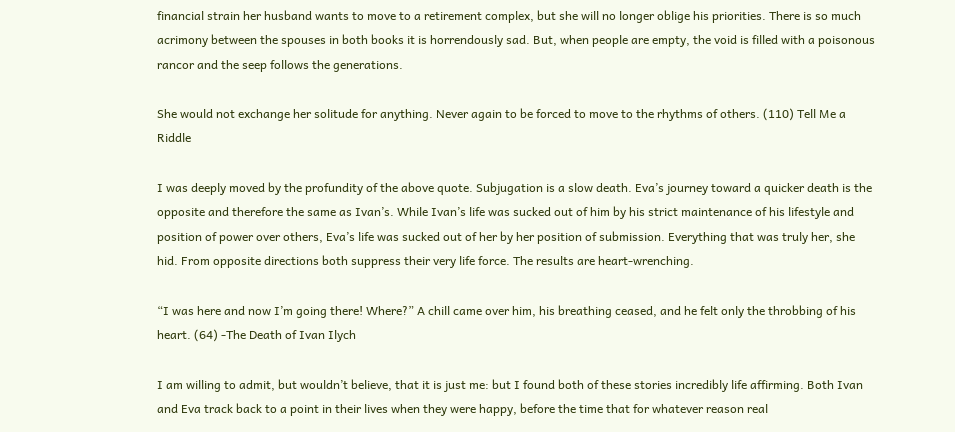financial strain her husband wants to move to a retirement complex, but she will no longer oblige his priorities. There is so much acrimony between the spouses in both books it is horrendously sad. But, when people are empty, the void is filled with a poisonous  rancor and the seep follows the generations.

She would not exchange her solitude for anything. Never again to be forced to move to the rhythms of others. (110) Tell Me a Riddle

I was deeply moved by the profundity of the above quote. Subjugation is a slow death. Eva’s journey toward a quicker death is the opposite and therefore the same as Ivan’s. While Ivan’s life was sucked out of him by his strict maintenance of his lifestyle and position of power over others, Eva’s life was sucked out of her by her position of submission. Everything that was truly her, she hid. From opposite directions both suppress their very life force. The results are heart-wrenching.

“I was here and now I’m going there! Where?” A chill came over him, his breathing ceased, and he felt only the throbbing of his heart. (64) -The Death of Ivan Ilych

I am willing to admit, but wouldn’t believe, that it is just me: but I found both of these stories incredibly life affirming. Both Ivan and Eva track back to a point in their lives when they were happy, before the time that for whatever reason real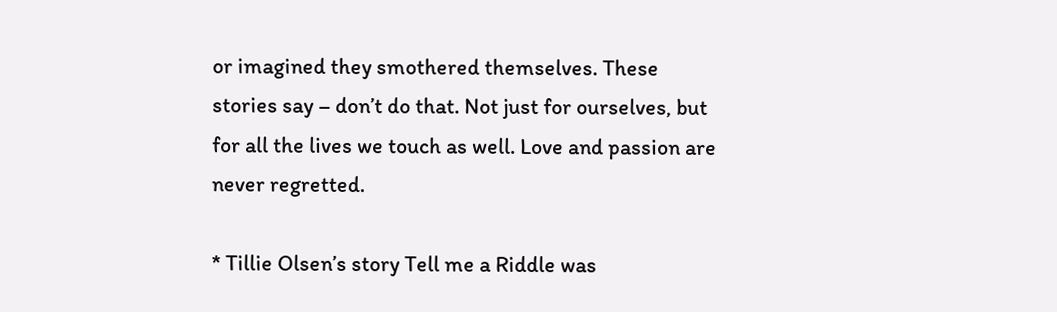or imagined they smothered themselves. These stories say – don’t do that. Not just for ourselves, but for all the lives we touch as well. Love and passion are never regretted.

* Tillie Olsen’s story Tell me a Riddle was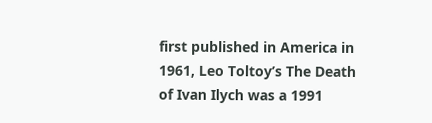first published in America in 1961, Leo Toltoy’s The Death of Ivan Ilych was a 1991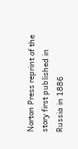Norton Press reprint of the story first published in Russia in 1886